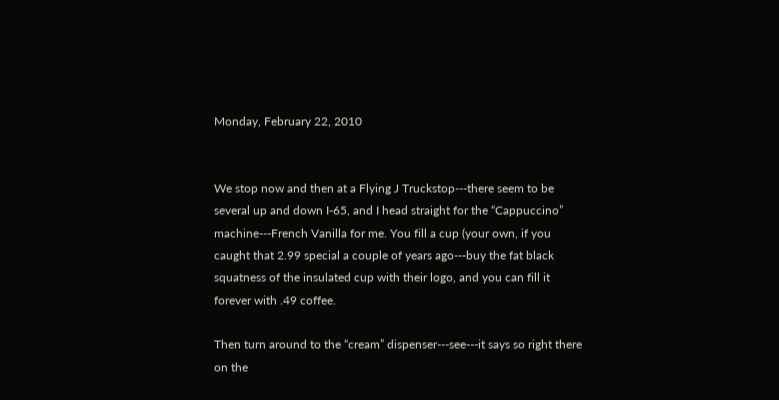Monday, February 22, 2010


We stop now and then at a Flying J Truckstop---there seem to be several up and down I-65, and I head straight for the “Cappuccino” machine---French Vanilla for me. You fill a cup (your own, if you caught that 2.99 special a couple of years ago---buy the fat black squatness of the insulated cup with their logo, and you can fill it forever with .49 coffee.

Then turn around to the “cream” dispenser---see---it says so right there on the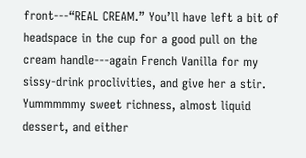front---“REAL CREAM.” You’ll have left a bit of headspace in the cup for a good pull on the cream handle---again French Vanilla for my sissy-drink proclivities, and give her a stir. Yummmmmy sweet richness, almost liquid dessert, and either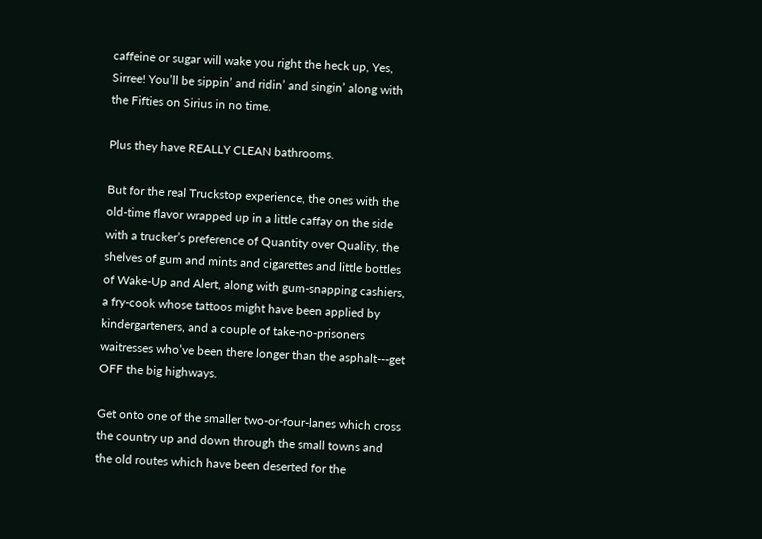caffeine or sugar will wake you right the heck up, Yes, Sirree! You’ll be sippin’ and ridin’ and singin’ along with the Fifties on Sirius in no time.

Plus they have REALLY CLEAN bathrooms.

But for the real Truckstop experience, the ones with the old-time flavor wrapped up in a little caffay on the side with a trucker’s preference of Quantity over Quality, the shelves of gum and mints and cigarettes and little bottles of Wake-Up and Alert, along with gum-snapping cashiers, a fry-cook whose tattoos might have been applied by kindergarteners, and a couple of take-no-prisoners waitresses who’ve been there longer than the asphalt---get OFF the big highways.

Get onto one of the smaller two-or-four-lanes which cross the country up and down through the small towns and the old routes which have been deserted for the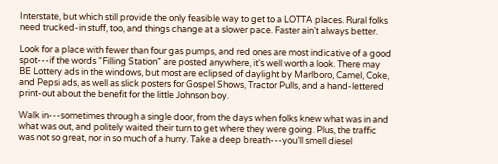Interstate, but which still provide the only feasible way to get to a LOTTA places. Rural folks need trucked-in stuff, too, and things change at a slower pace. Faster ain’t always better.

Look for a place with fewer than four gas pumps, and red ones are most indicative of a good spot---if the words "Filling Station" are posted anywhere, it's well worth a look. There may BE Lottery ads in the windows, but most are eclipsed of daylight by Marlboro, Camel, Coke, and Pepsi ads, as well as slick posters for Gospel Shows, Tractor Pulls, and a hand-lettered print-out about the benefit for the little Johnson boy.

Walk in---sometimes through a single door, from the days when folks knew what was in and what was out, and politely waited their turn to get where they were going. Plus, the traffic was not so great, nor in so much of a hurry. Take a deep breath---you’ll smell diesel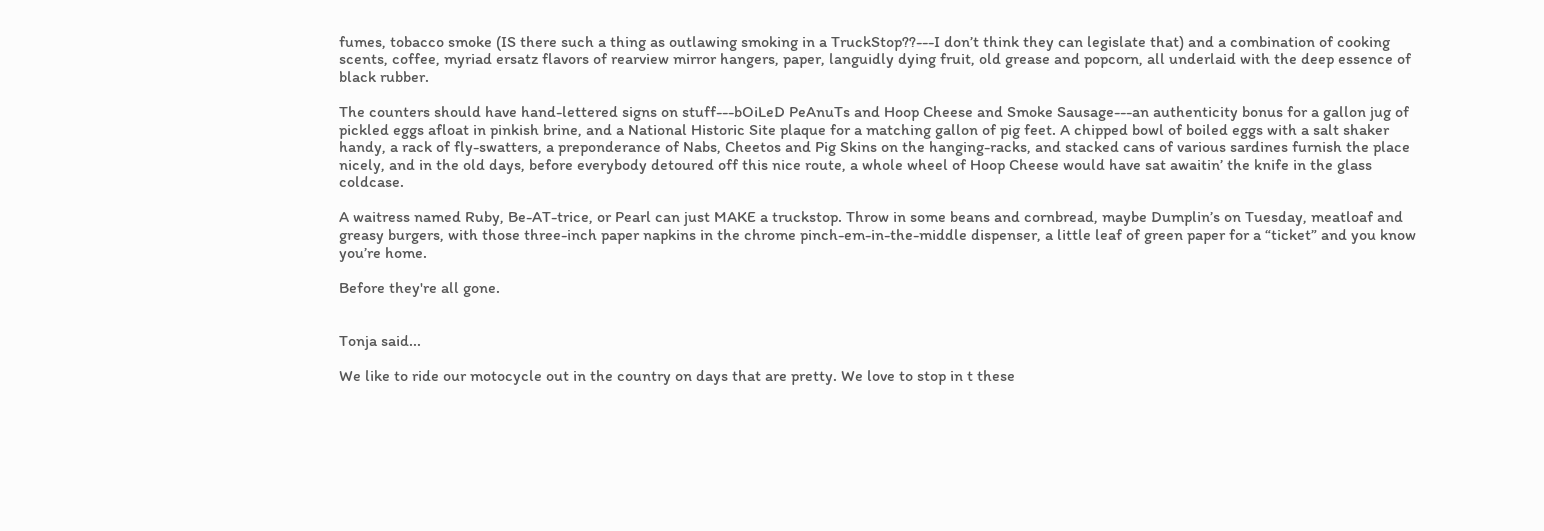fumes, tobacco smoke (IS there such a thing as outlawing smoking in a TruckStop??---I don’t think they can legislate that) and a combination of cooking scents, coffee, myriad ersatz flavors of rearview mirror hangers, paper, languidly dying fruit, old grease and popcorn, all underlaid with the deep essence of black rubber.

The counters should have hand-lettered signs on stuff---bOiLeD PeAnuTs and Hoop Cheese and Smoke Sausage---an authenticity bonus for a gallon jug of pickled eggs afloat in pinkish brine, and a National Historic Site plaque for a matching gallon of pig feet. A chipped bowl of boiled eggs with a salt shaker handy, a rack of fly-swatters, a preponderance of Nabs, Cheetos and Pig Skins on the hanging-racks, and stacked cans of various sardines furnish the place nicely, and in the old days, before everybody detoured off this nice route, a whole wheel of Hoop Cheese would have sat awaitin’ the knife in the glass coldcase.

A waitress named Ruby, Be-AT-trice, or Pearl can just MAKE a truckstop. Throw in some beans and cornbread, maybe Dumplin’s on Tuesday, meatloaf and greasy burgers, with those three-inch paper napkins in the chrome pinch-em-in-the-middle dispenser, a little leaf of green paper for a “ticket” and you know you’re home.

Before they're all gone.


Tonja said...

We like to ride our motocycle out in the country on days that are pretty. We love to stop in t these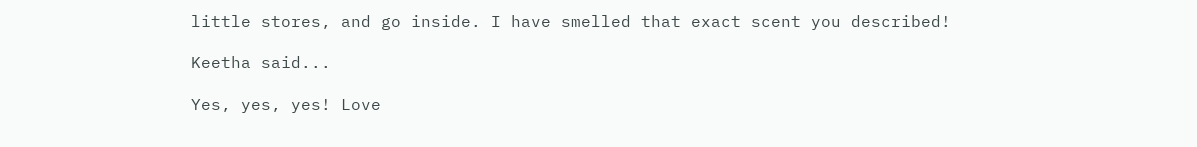little stores, and go inside. I have smelled that exact scent you described!

Keetha said...

Yes, yes, yes! Love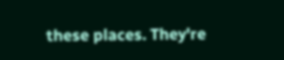these places. They're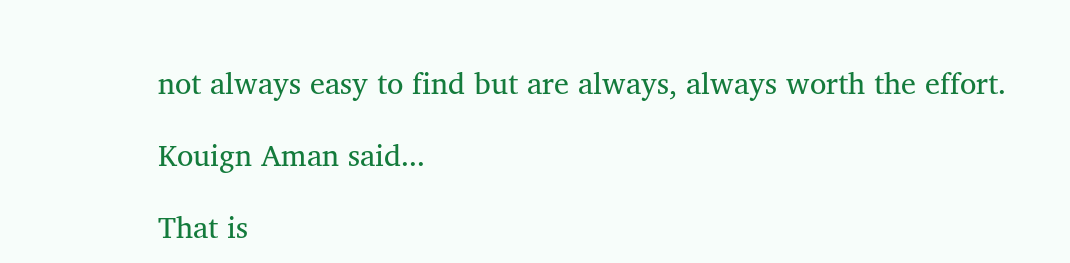not always easy to find but are always, always worth the effort.

Kouign Aman said...

That is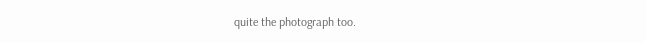quite the photograph too.